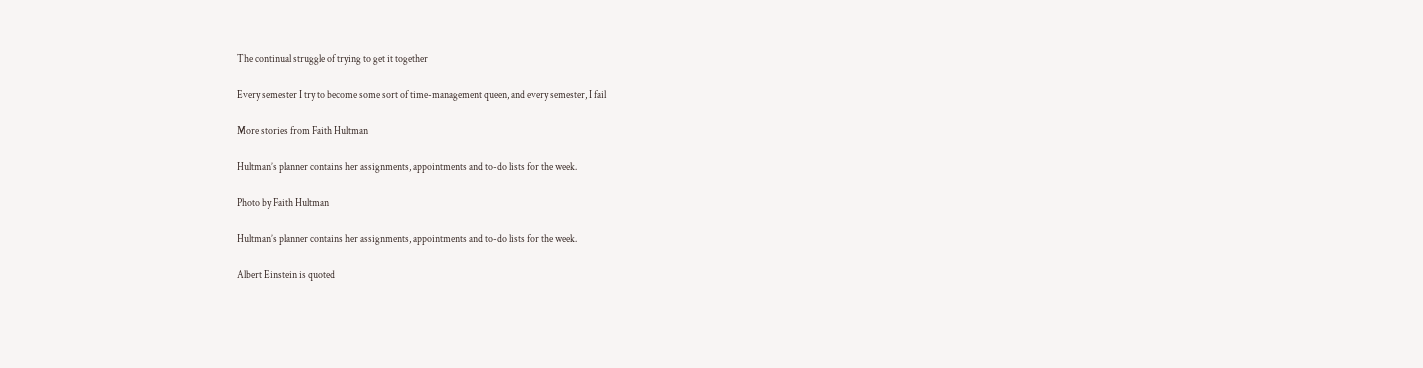The continual struggle of trying to get it together

Every semester I try to become some sort of time-management queen, and every semester, I fail

More stories from Faith Hultman

Hultman’s planner contains her assignments, appointments and to-do lists for the week.

Photo by Faith Hultman

Hultman’s planner contains her assignments, appointments and to-do lists for the week.

Albert Einstein is quoted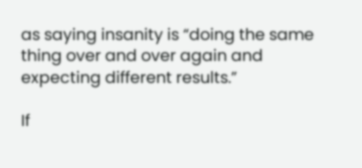as saying insanity is “doing the same thing over and over again and expecting different results.”

If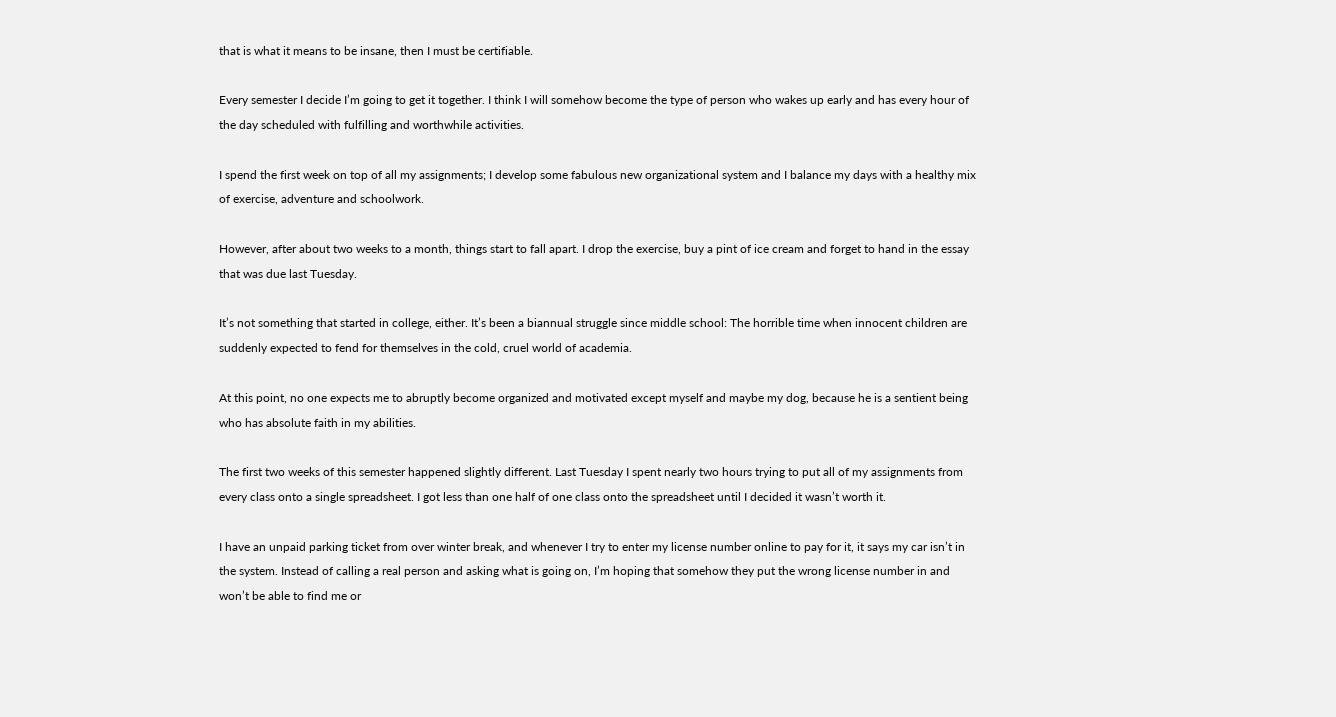that is what it means to be insane, then I must be certifiable.

Every semester I decide I’m going to get it together. I think I will somehow become the type of person who wakes up early and has every hour of the day scheduled with fulfilling and worthwhile activities.

I spend the first week on top of all my assignments; I develop some fabulous new organizational system and I balance my days with a healthy mix of exercise, adventure and schoolwork.

However, after about two weeks to a month, things start to fall apart. I drop the exercise, buy a pint of ice cream and forget to hand in the essay that was due last Tuesday.

It’s not something that started in college, either. It’s been a biannual struggle since middle school: The horrible time when innocent children are suddenly expected to fend for themselves in the cold, cruel world of academia.

At this point, no one expects me to abruptly become organized and motivated except myself and maybe my dog, because he is a sentient being who has absolute faith in my abilities.

The first two weeks of this semester happened slightly different. Last Tuesday I spent nearly two hours trying to put all of my assignments from every class onto a single spreadsheet. I got less than one half of one class onto the spreadsheet until I decided it wasn’t worth it.

I have an unpaid parking ticket from over winter break, and whenever I try to enter my license number online to pay for it, it says my car isn’t in the system. Instead of calling a real person and asking what is going on, I’m hoping that somehow they put the wrong license number in and won’t be able to find me or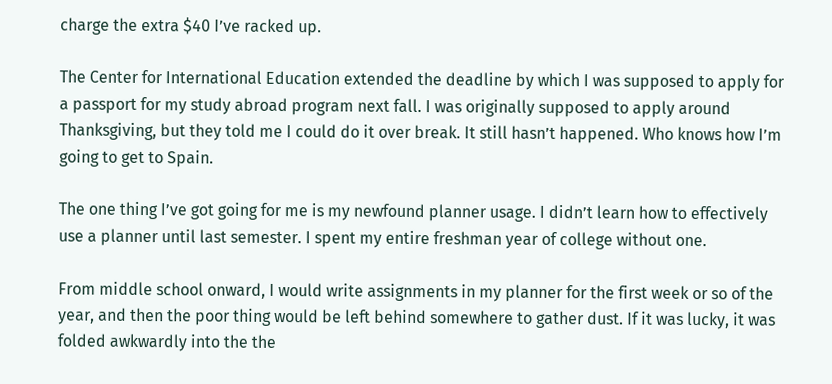charge the extra $40 I’ve racked up.

The Center for International Education extended the deadline by which I was supposed to apply for a passport for my study abroad program next fall. I was originally supposed to apply around Thanksgiving, but they told me I could do it over break. It still hasn’t happened. Who knows how I’m going to get to Spain.

The one thing I’ve got going for me is my newfound planner usage. I didn’t learn how to effectively use a planner until last semester. I spent my entire freshman year of college without one.

From middle school onward, I would write assignments in my planner for the first week or so of the year, and then the poor thing would be left behind somewhere to gather dust. If it was lucky, it was folded awkwardly into the the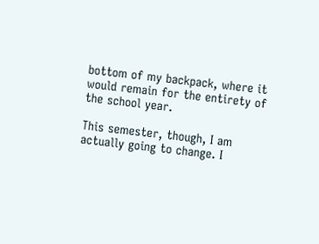bottom of my backpack, where it would remain for the entirety of the school year.

This semester, though, I am actually going to change. I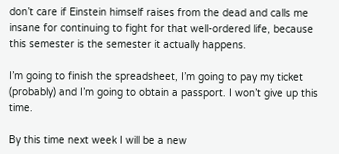don’t care if Einstein himself raises from the dead and calls me insane for continuing to fight for that well-ordered life, because this semester is the semester it actually happens.

I’m going to finish the spreadsheet, I’m going to pay my ticket (probably) and I’m going to obtain a passport. I won’t give up this time.

By this time next week I will be a new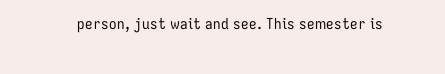person, just wait and see. This semester is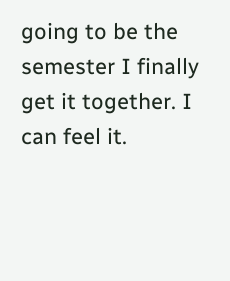going to be the semester I finally get it together. I can feel it.